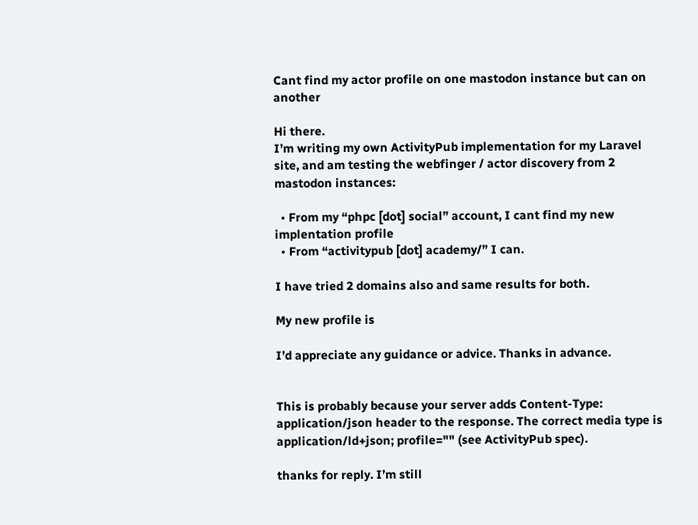Cant find my actor profile on one mastodon instance but can on another

Hi there.
I’m writing my own ActivityPub implementation for my Laravel site, and am testing the webfinger / actor discovery from 2 mastodon instances:

  • From my “phpc [dot] social” account, I cant find my new implentation profile
  • From “activitypub [dot] academy/” I can.

I have tried 2 domains also and same results for both.

My new profile is

I’d appreciate any guidance or advice. Thanks in advance.


This is probably because your server adds Content-Type: application/json header to the response. The correct media type is application/ld+json; profile="" (see ActivityPub spec).

thanks for reply. I’m still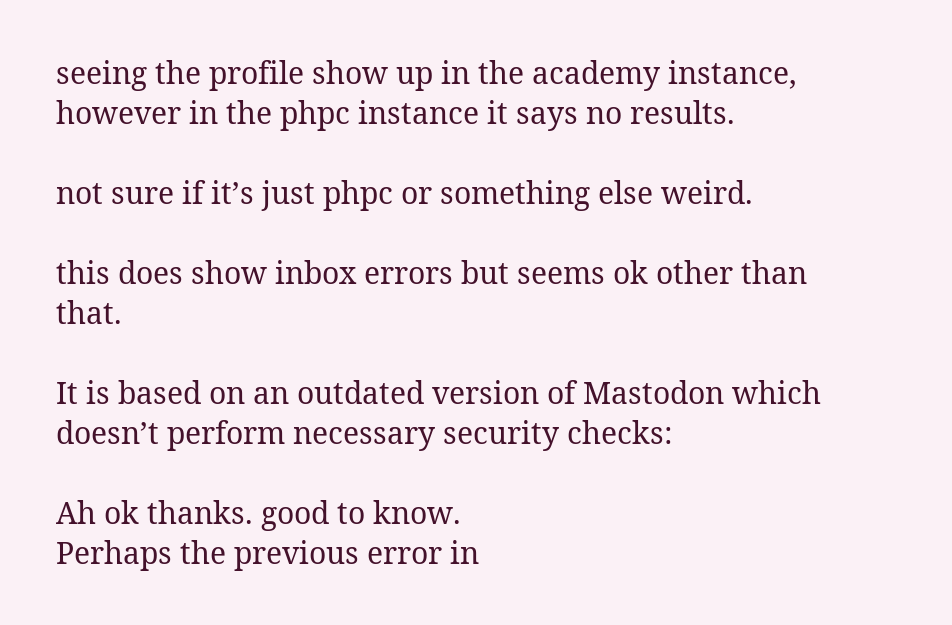seeing the profile show up in the academy instance, however in the phpc instance it says no results.

not sure if it’s just phpc or something else weird.

this does show inbox errors but seems ok other than that.

It is based on an outdated version of Mastodon which doesn’t perform necessary security checks:

Ah ok thanks. good to know.
Perhaps the previous error in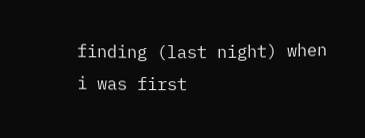finding (last night) when i was first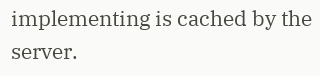implementing is cached by the server.